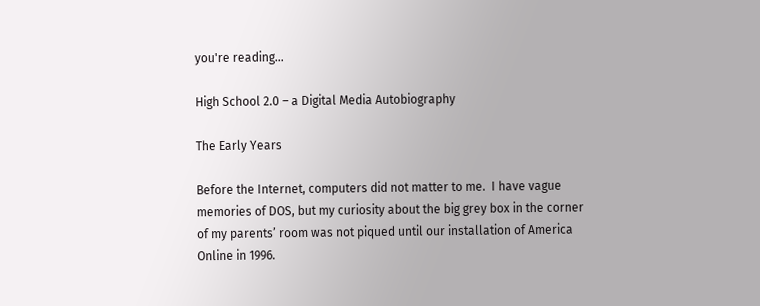you're reading...

High School 2.0 – a Digital Media Autobiography

The Early Years

Before the Internet, computers did not matter to me.  I have vague memories of DOS, but my curiosity about the big grey box in the corner of my parents’ room was not piqued until our installation of America Online in 1996.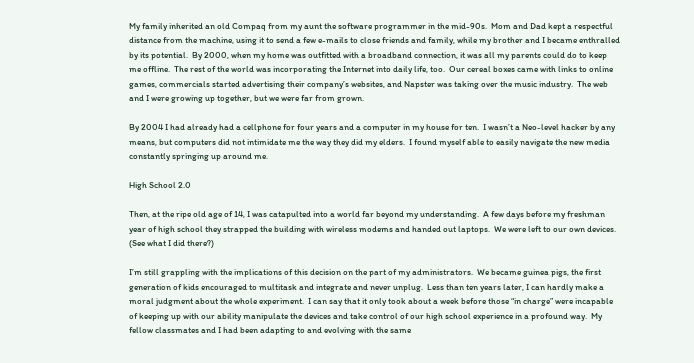My family inherited an old Compaq from my aunt the software programmer in the mid-90s.  Mom and Dad kept a respectful distance from the machine, using it to send a few e-mails to close friends and family, while my brother and I became enthralled by its potential.  By 2000, when my home was outfitted with a broadband connection, it was all my parents could do to keep me offline.  The rest of the world was incorporating the Internet into daily life, too.  Our cereal boxes came with links to online games, commercials started advertising their company’s websites, and Napster was taking over the music industry.  The web and I were growing up together, but we were far from grown.

By 2004 I had already had a cellphone for four years and a computer in my house for ten.  I wasn’t a Neo-level hacker by any means, but computers did not intimidate me the way they did my elders.  I found myself able to easily navigate the new media constantly springing up around me.

High School 2.0

Then, at the ripe old age of 14, I was catapulted into a world far beyond my understanding.  A few days before my freshman year of high school they strapped the building with wireless modems and handed out laptops.  We were left to our own devices. (See what I did there?)

I’m still grappling with the implications of this decision on the part of my administrators.  We became guinea pigs, the first generation of kids encouraged to multitask and integrate and never unplug.  Less than ten years later, I can hardly make a moral judgment about the whole experiment.  I can say that it only took about a week before those “in charge” were incapable of keeping up with our ability manipulate the devices and take control of our high school experience in a profound way.  My fellow classmates and I had been adapting to and evolving with the same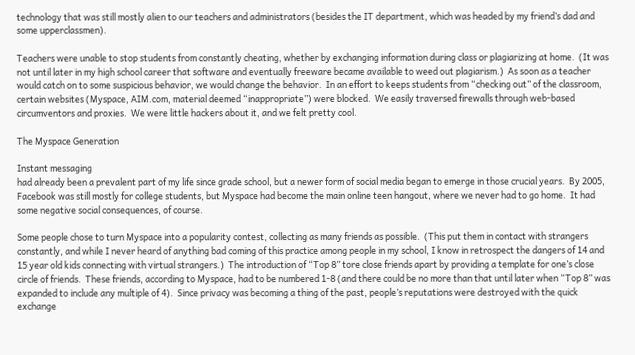technology that was still mostly alien to our teachers and administrators (besides the IT department, which was headed by my friend’s dad and some upperclassmen).

Teachers were unable to stop students from constantly cheating, whether by exchanging information during class or plagiarizing at home.  (It was not until later in my high school career that software and eventually freeware became available to weed out plagiarism.)  As soon as a teacher would catch on to some suspicious behavior, we would change the behavior.  In an effort to keeps students from “checking out” of the classroom, certain websites (Myspace, AIM.com, material deemed “inappropriate”) were blocked.  We easily traversed firewalls through web-based circumventors and proxies.  We were little hackers about it, and we felt pretty cool.

The Myspace Generation

Instant messaging
had already been a prevalent part of my life since grade school, but a newer form of social media began to emerge in those crucial years.  By 2005, Facebook was still mostly for college students, but Myspace had become the main online teen hangout, where we never had to go home.  It had some negative social consequences, of course.

Some people chose to turn Myspace into a popularity contest, collecting as many friends as possible.  (This put them in contact with strangers constantly, and while I never heard of anything bad coming of this practice among people in my school, I know in retrospect the dangers of 14 and 15 year old kids connecting with virtual strangers.)  The introduction of “Top 8” tore close friends apart by providing a template for one’s close circle of friends.  These friends, according to Myspace, had to be numbered 1-8 (and there could be no more than that until later when “Top 8” was expanded to include any multiple of 4).  Since privacy was becoming a thing of the past, people’s reputations were destroyed with the quick exchange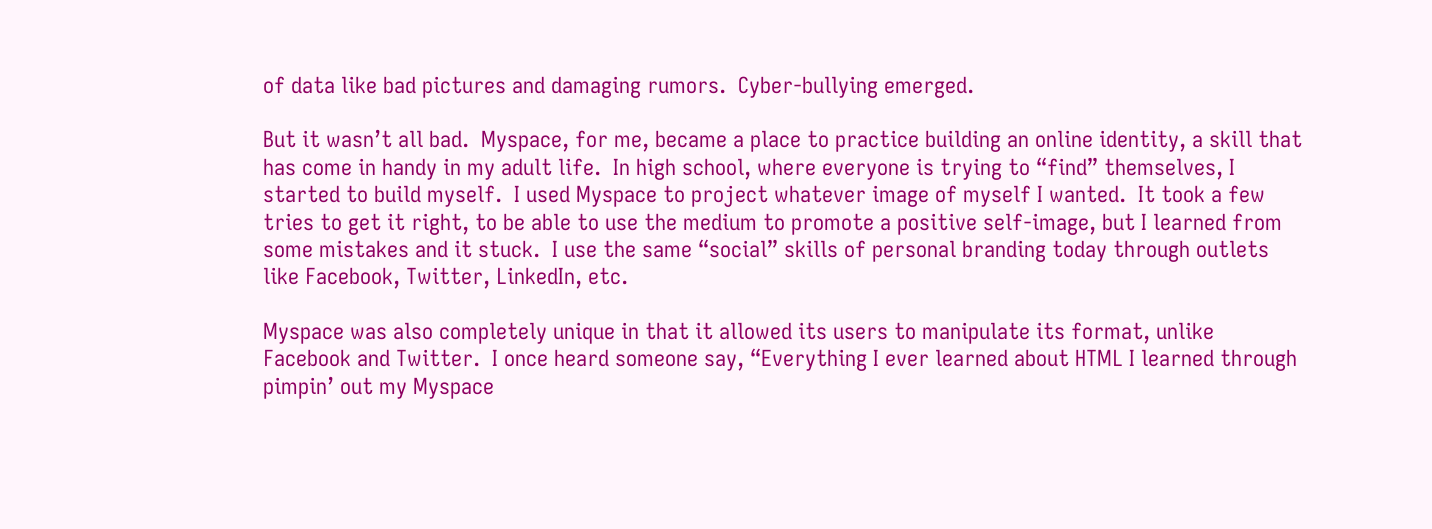of data like bad pictures and damaging rumors.  Cyber-bullying emerged.

But it wasn’t all bad.  Myspace, for me, became a place to practice building an online identity, a skill that has come in handy in my adult life.  In high school, where everyone is trying to “find” themselves, I started to build myself.  I used Myspace to project whatever image of myself I wanted.  It took a few tries to get it right, to be able to use the medium to promote a positive self-image, but I learned from some mistakes and it stuck.  I use the same “social” skills of personal branding today through outlets like Facebook, Twitter, LinkedIn, etc.

Myspace was also completely unique in that it allowed its users to manipulate its format, unlike Facebook and Twitter.  I once heard someone say, “Everything I ever learned about HTML I learned through pimpin’ out my Myspace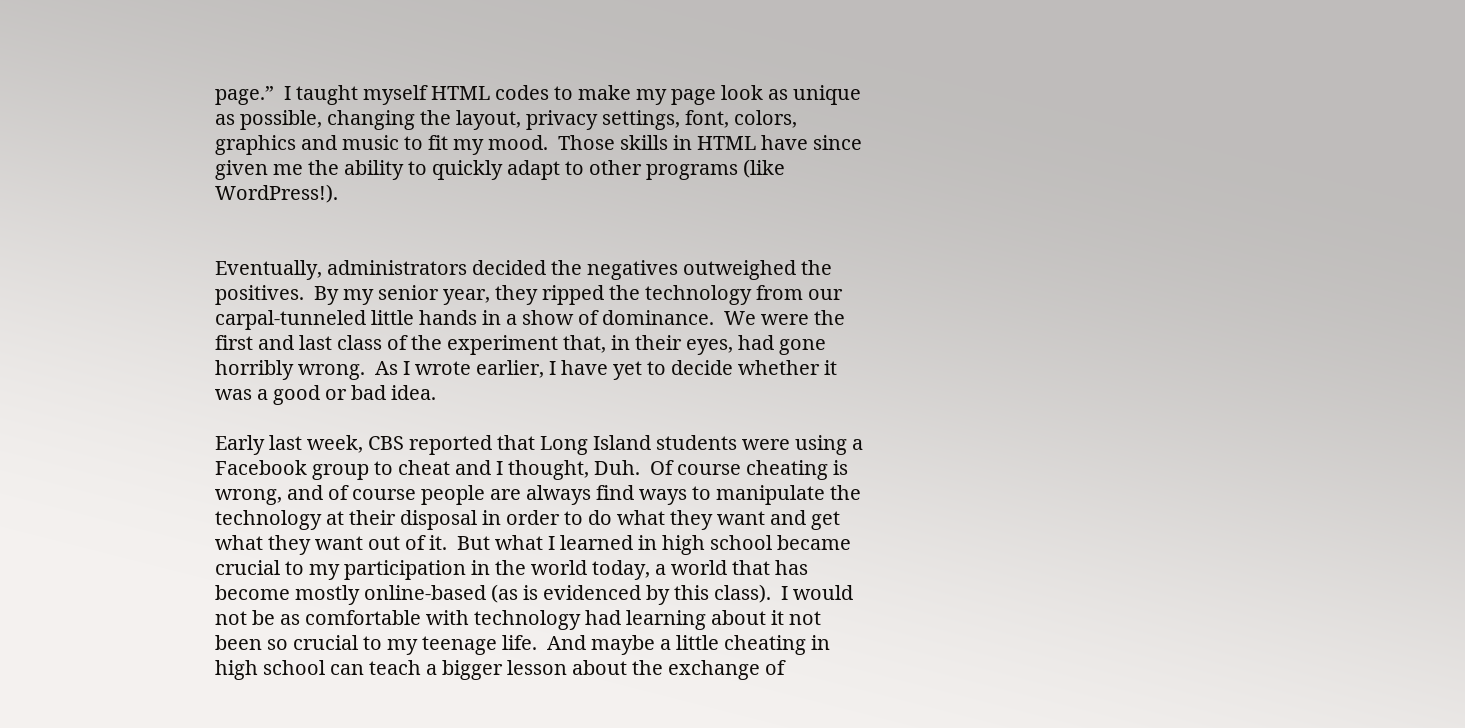page.”  I taught myself HTML codes to make my page look as unique as possible, changing the layout, privacy settings, font, colors, graphics and music to fit my mood.  Those skills in HTML have since given me the ability to quickly adapt to other programs (like WordPress!).


Eventually, administrators decided the negatives outweighed the positives.  By my senior year, they ripped the technology from our carpal-tunneled little hands in a show of dominance.  We were the first and last class of the experiment that, in their eyes, had gone horribly wrong.  As I wrote earlier, I have yet to decide whether it was a good or bad idea.

Early last week, CBS reported that Long Island students were using a Facebook group to cheat and I thought, Duh.  Of course cheating is wrong, and of course people are always find ways to manipulate the technology at their disposal in order to do what they want and get what they want out of it.  But what I learned in high school became crucial to my participation in the world today, a world that has become mostly online-based (as is evidenced by this class).  I would not be as comfortable with technology had learning about it not been so crucial to my teenage life.  And maybe a little cheating in high school can teach a bigger lesson about the exchange of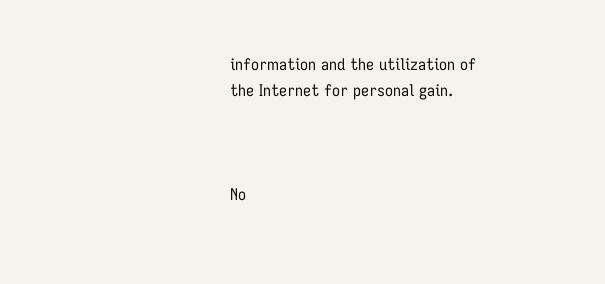information and the utilization of the Internet for personal gain.



No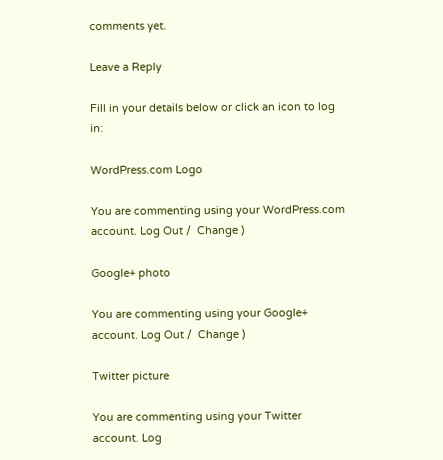comments yet.

Leave a Reply

Fill in your details below or click an icon to log in:

WordPress.com Logo

You are commenting using your WordPress.com account. Log Out /  Change )

Google+ photo

You are commenting using your Google+ account. Log Out /  Change )

Twitter picture

You are commenting using your Twitter account. Log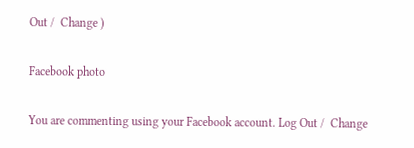Out /  Change )

Facebook photo

You are commenting using your Facebook account. Log Out /  Change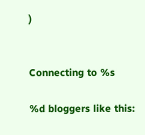)


Connecting to %s

%d bloggers like this: